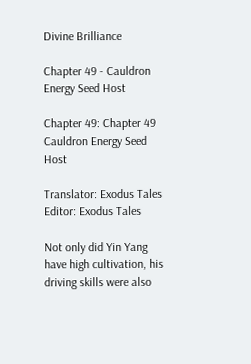Divine Brilliance

Chapter 49 - Cauldron Energy Seed Host

Chapter 49: Chapter 49 Cauldron Energy Seed Host

Translator: Exodus Tales  Editor: Exodus Tales

Not only did Yin Yang have high cultivation, his driving skills were also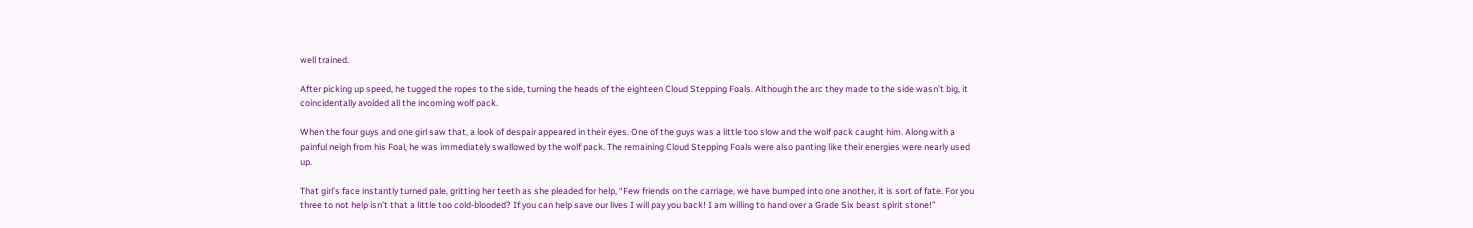well trained.

After picking up speed, he tugged the ropes to the side, turning the heads of the eighteen Cloud Stepping Foals. Although the arc they made to the side wasn’t big, it coincidentally avoided all the incoming wolf pack.

When the four guys and one girl saw that, a look of despair appeared in their eyes. One of the guys was a little too slow and the wolf pack caught him. Along with a painful neigh from his Foal, he was immediately swallowed by the wolf pack. The remaining Cloud Stepping Foals were also panting like their energies were nearly used up.

That girl’s face instantly turned pale, gritting her teeth as she pleaded for help, “Few friends on the carriage, we have bumped into one another, it is sort of fate. For you three to not help isn’t that a little too cold-blooded? If you can help save our lives I will pay you back! I am willing to hand over a Grade Six beast spirit stone!”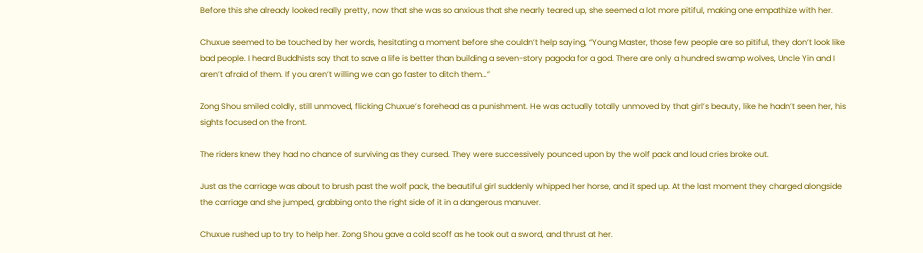Before this she already looked really pretty, now that she was so anxious that she nearly teared up, she seemed a lot more pitiful, making one empathize with her.

Chuxue seemed to be touched by her words, hesitating a moment before she couldn’t help saying, “Young Master, those few people are so pitiful, they don’t look like bad people. I heard Buddhists say that to save a life is better than building a seven-story pagoda for a god. There are only a hundred swamp wolves, Uncle Yin and I aren’t afraid of them. If you aren’t willing we can go faster to ditch them…”

Zong Shou smiled coldly, still unmoved, flicking Chuxue’s forehead as a punishment. He was actually totally unmoved by that girl’s beauty, like he hadn’t seen her, his sights focused on the front.

The riders knew they had no chance of surviving as they cursed. They were successively pounced upon by the wolf pack and loud cries broke out.

Just as the carriage was about to brush past the wolf pack, the beautiful girl suddenly whipped her horse, and it sped up. At the last moment they charged alongside the carriage and she jumped, grabbing onto the right side of it in a dangerous manuver.

Chuxue rushed up to try to help her. Zong Shou gave a cold scoff as he took out a sword, and thrust at her.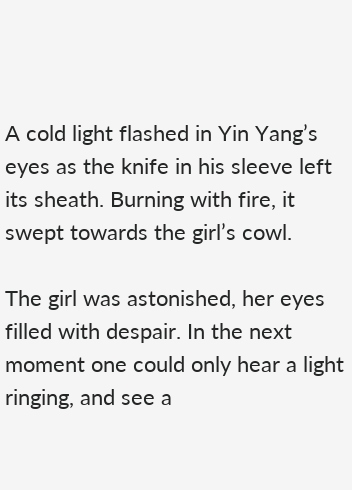A cold light flashed in Yin Yang’s eyes as the knife in his sleeve left its sheath. Burning with fire, it swept towards the girl’s cowl.

The girl was astonished, her eyes filled with despair. In the next moment one could only hear a light ringing, and see a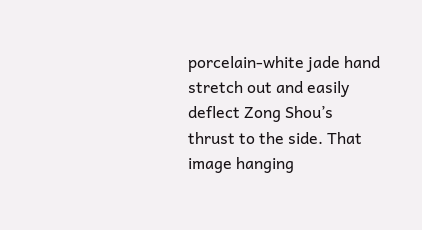porcelain-white jade hand stretch out and easily deflect Zong Shou’s thrust to the side. That image hanging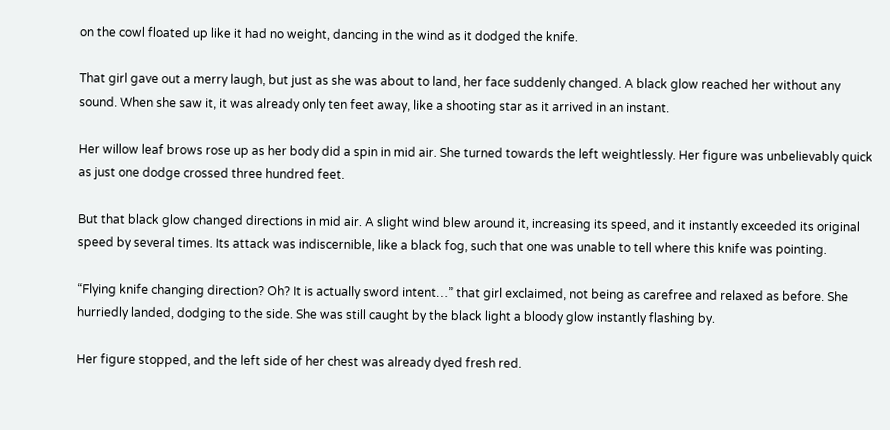on the cowl floated up like it had no weight, dancing in the wind as it dodged the knife.

That girl gave out a merry laugh, but just as she was about to land, her face suddenly changed. A black glow reached her without any sound. When she saw it, it was already only ten feet away, like a shooting star as it arrived in an instant.

Her willow leaf brows rose up as her body did a spin in mid air. She turned towards the left weightlessly. Her figure was unbelievably quick as just one dodge crossed three hundred feet.

But that black glow changed directions in mid air. A slight wind blew around it, increasing its speed, and it instantly exceeded its original speed by several times. Its attack was indiscernible, like a black fog, such that one was unable to tell where this knife was pointing.

“Flying knife changing direction? Oh? It is actually sword intent…” that girl exclaimed, not being as carefree and relaxed as before. She hurriedly landed, dodging to the side. She was still caught by the black light a bloody glow instantly flashing by.

Her figure stopped, and the left side of her chest was already dyed fresh red.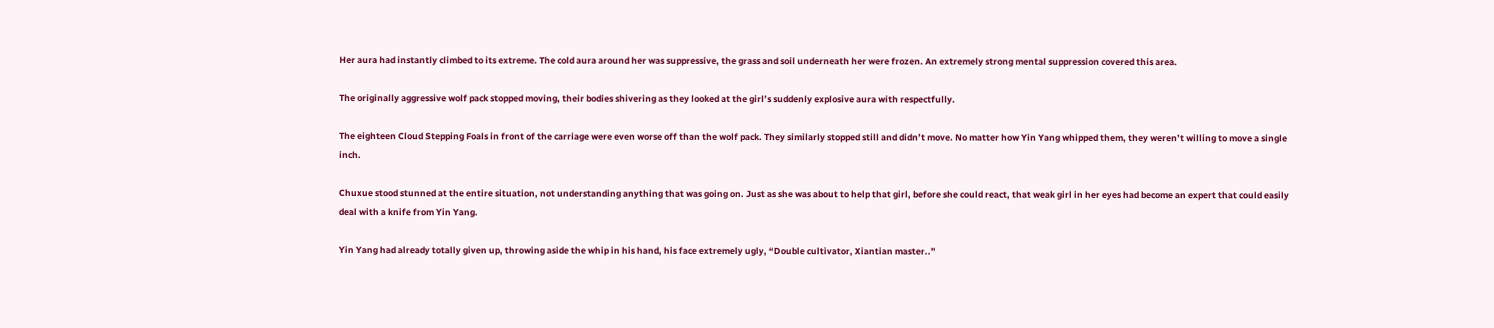Her aura had instantly climbed to its extreme. The cold aura around her was suppressive, the grass and soil underneath her were frozen. An extremely strong mental suppression covered this area.

The originally aggressive wolf pack stopped moving, their bodies shivering as they looked at the girl’s suddenly explosive aura with respectfully.

The eighteen Cloud Stepping Foals in front of the carriage were even worse off than the wolf pack. They similarly stopped still and didn’t move. No matter how Yin Yang whipped them, they weren’t willing to move a single inch.

Chuxue stood stunned at the entire situation, not understanding anything that was going on. Just as she was about to help that girl, before she could react, that weak girl in her eyes had become an expert that could easily deal with a knife from Yin Yang.

Yin Yang had already totally given up, throwing aside the whip in his hand, his face extremely ugly, “Double cultivator, Xiantian master..”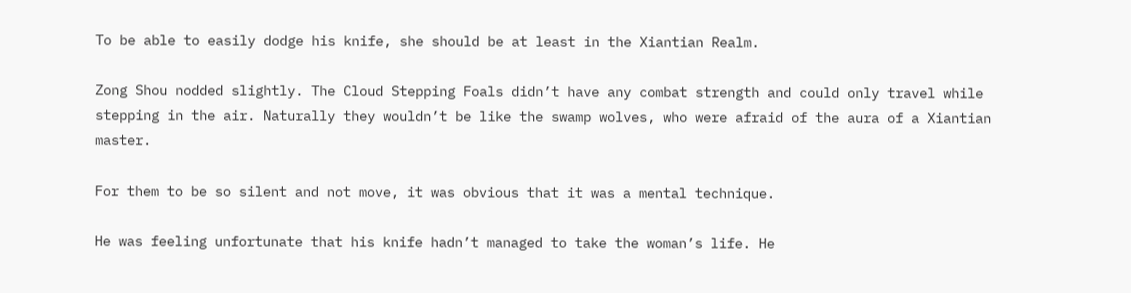To be able to easily dodge his knife, she should be at least in the Xiantian Realm.

Zong Shou nodded slightly. The Cloud Stepping Foals didn’t have any combat strength and could only travel while stepping in the air. Naturally they wouldn’t be like the swamp wolves, who were afraid of the aura of a Xiantian master.

For them to be so silent and not move, it was obvious that it was a mental technique.

He was feeling unfortunate that his knife hadn’t managed to take the woman’s life. He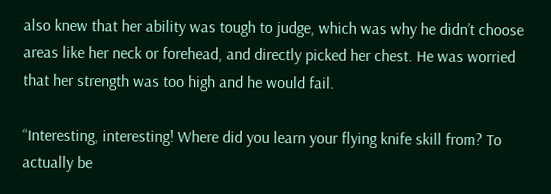also knew that her ability was tough to judge, which was why he didn’t choose areas like her neck or forehead, and directly picked her chest. He was worried that her strength was too high and he would fail.

“Interesting, interesting! Where did you learn your flying knife skill from? To actually be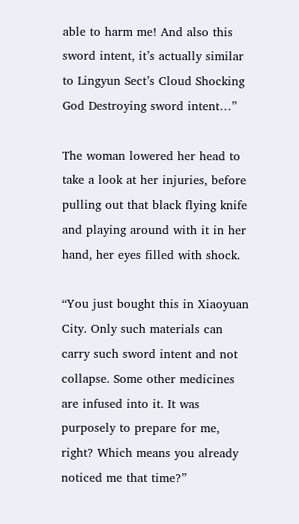able to harm me! And also this sword intent, it’s actually similar to Lingyun Sect’s Cloud Shocking God Destroying sword intent…”

The woman lowered her head to take a look at her injuries, before pulling out that black flying knife and playing around with it in her hand, her eyes filled with shock.

“You just bought this in Xiaoyuan City. Only such materials can carry such sword intent and not collapse. Some other medicines are infused into it. It was purposely to prepare for me, right? Which means you already noticed me that time?”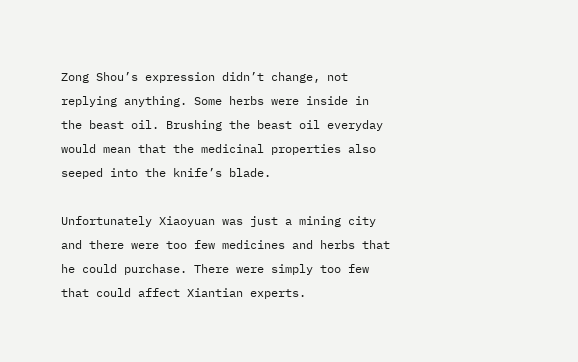Zong Shou’s expression didn’t change, not replying anything. Some herbs were inside in the beast oil. Brushing the beast oil everyday would mean that the medicinal properties also seeped into the knife’s blade.

Unfortunately Xiaoyuan was just a mining city and there were too few medicines and herbs that he could purchase. There were simply too few that could affect Xiantian experts.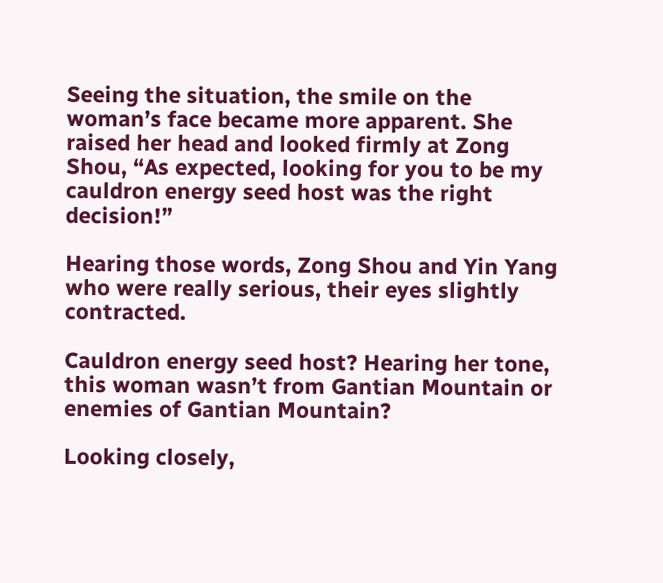Seeing the situation, the smile on the woman’s face became more apparent. She raised her head and looked firmly at Zong Shou, “As expected, looking for you to be my cauldron energy seed host was the right decision!”

Hearing those words, Zong Shou and Yin Yang who were really serious, their eyes slightly contracted.

Cauldron energy seed host? Hearing her tone, this woman wasn’t from Gantian Mountain or enemies of Gantian Mountain?

Looking closely,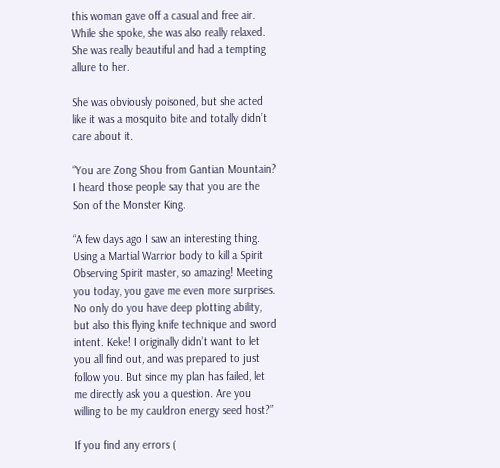this woman gave off a casual and free air. While she spoke, she was also really relaxed. She was really beautiful and had a tempting allure to her.

She was obviously poisoned, but she acted like it was a mosquito bite and totally didn’t care about it.

“You are Zong Shou from Gantian Mountain? I heard those people say that you are the Son of the Monster King.

“A few days ago I saw an interesting thing. Using a Martial Warrior body to kill a Spirit Observing Spirit master, so amazing! Meeting you today, you gave me even more surprises. No only do you have deep plotting ability, but also this flying knife technique and sword intent. Keke! I originally didn’t want to let you all find out, and was prepared to just follow you. But since my plan has failed, let me directly ask you a question. Are you willing to be my cauldron energy seed host?”

If you find any errors (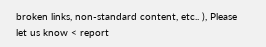broken links, non-standard content, etc.. ), Please let us know < report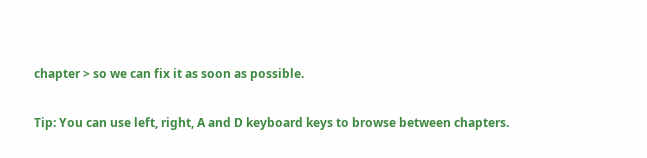chapter > so we can fix it as soon as possible.

Tip: You can use left, right, A and D keyboard keys to browse between chapters.